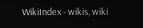WikiIndex - wikis, wiki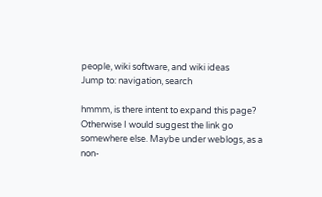people, wiki software, and wiki ideas
Jump to: navigation, search

hmmm, is there intent to expand this page? Otherwise I would suggest the link go somewhere else. Maybe under weblogs, as a non-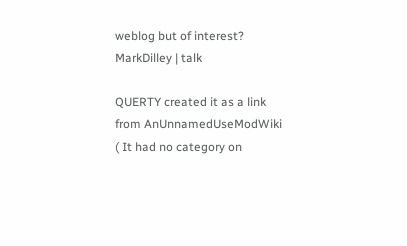weblog but of interest? MarkDilley | talk

QUERTY created it as a link from AnUnnamedUseModWiki ( It had no category on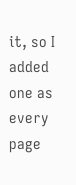it, so I added one as every page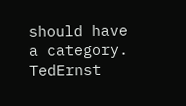should have a category. TedErnst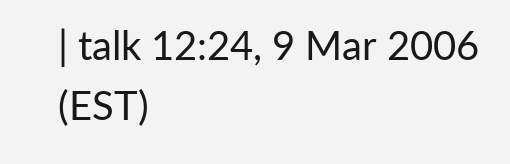| talk 12:24, 9 Mar 2006 (EST)